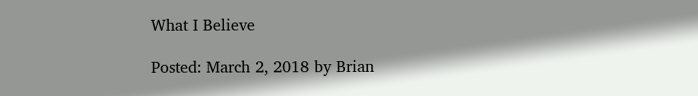What I Believe

Posted: March 2, 2018 by Brian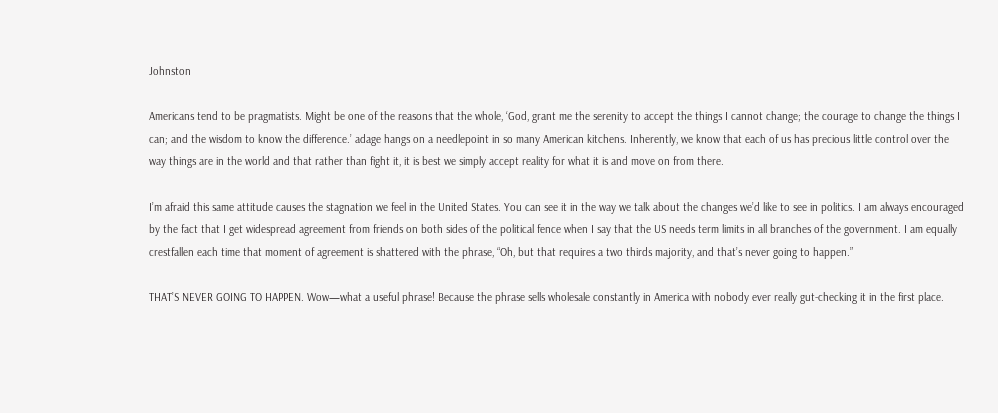Johnston

Americans tend to be pragmatists. Might be one of the reasons that the whole, ‘God, grant me the serenity to accept the things I cannot change; the courage to change the things I can; and the wisdom to know the difference.’ adage hangs on a needlepoint in so many American kitchens. Inherently, we know that each of us has precious little control over the way things are in the world and that rather than fight it, it is best we simply accept reality for what it is and move on from there.

I’m afraid this same attitude causes the stagnation we feel in the United States. You can see it in the way we talk about the changes we’d like to see in politics. I am always encouraged by the fact that I get widespread agreement from friends on both sides of the political fence when I say that the US needs term limits in all branches of the government. I am equally crestfallen each time that moment of agreement is shattered with the phrase, “Oh, but that requires a two thirds majority, and that’s never going to happen.”

THAT’S NEVER GOING TO HAPPEN. Wow—what a useful phrase! Because the phrase sells wholesale constantly in America with nobody ever really gut-checking it in the first place.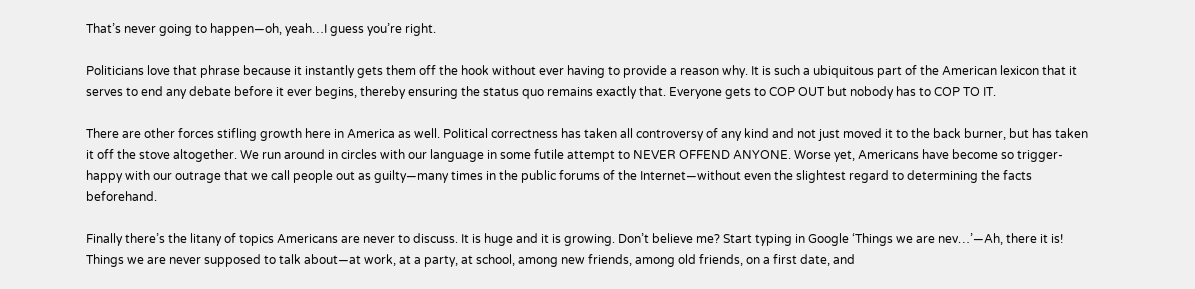That’s never going to happen—oh, yeah…I guess you’re right.

Politicians love that phrase because it instantly gets them off the hook without ever having to provide a reason why. It is such a ubiquitous part of the American lexicon that it serves to end any debate before it ever begins, thereby ensuring the status quo remains exactly that. Everyone gets to COP OUT but nobody has to COP TO IT.

There are other forces stifling growth here in America as well. Political correctness has taken all controversy of any kind and not just moved it to the back burner, but has taken it off the stove altogether. We run around in circles with our language in some futile attempt to NEVER OFFEND ANYONE. Worse yet, Americans have become so trigger-happy with our outrage that we call people out as guilty—many times in the public forums of the Internet—without even the slightest regard to determining the facts beforehand.

Finally there’s the litany of topics Americans are never to discuss. It is huge and it is growing. Don’t believe me? Start typing in Google ‘Things we are nev…’—Ah, there it is! Things we are never supposed to talk about—at work, at a party, at school, among new friends, among old friends, on a first date, and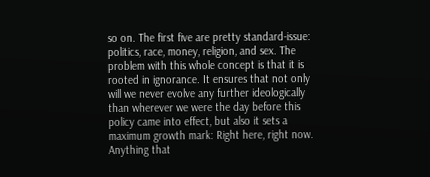so on. The first five are pretty standard-issue: politics, race, money, religion, and sex. The problem with this whole concept is that it is rooted in ignorance. It ensures that not only will we never evolve any further ideologically than wherever we were the day before this policy came into effect, but also it sets a maximum growth mark: Right here, right now. Anything that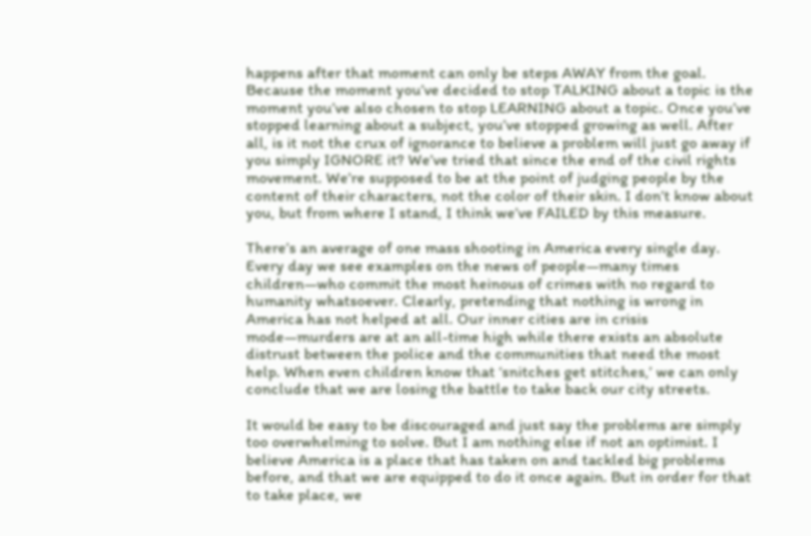happens after that moment can only be steps AWAY from the goal. Because the moment you’ve decided to stop TALKING about a topic is the moment you’ve also chosen to stop LEARNING about a topic. Once you’ve stopped learning about a subject, you’ve stopped growing as well. After all, is it not the crux of ignorance to believe a problem will just go away if you simply IGNORE it? We’ve tried that since the end of the civil rights movement. We’re supposed to be at the point of judging people by the content of their characters, not the color of their skin. I don’t know about you, but from where I stand, I think we’ve FAILED by this measure.

There’s an average of one mass shooting in America every single day. Every day we see examples on the news of people—many times children—who commit the most heinous of crimes with no regard to humanity whatsoever. Clearly, pretending that nothing is wrong in America has not helped at all. Our inner cities are in crisis mode—murders are at an all-time high while there exists an absolute distrust between the police and the communities that need the most help. When even children know that ‘snitches get stitches,’ we can only conclude that we are losing the battle to take back our city streets.

It would be easy to be discouraged and just say the problems are simply too overwhelming to solve. But I am nothing else if not an optimist. I believe America is a place that has taken on and tackled big problems before, and that we are equipped to do it once again. But in order for that to take place, we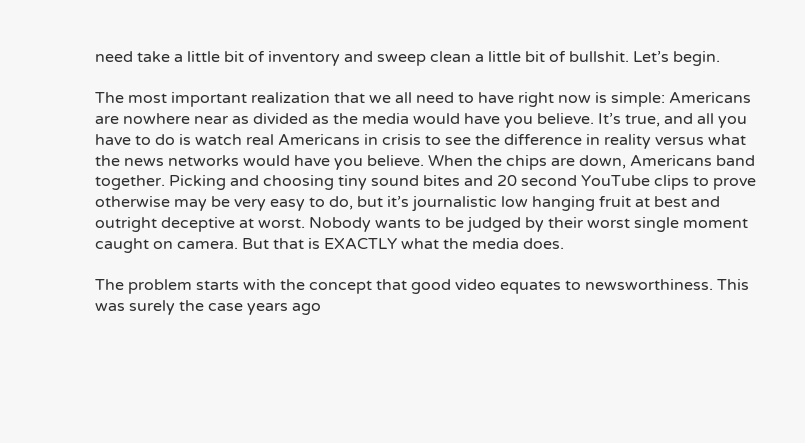need take a little bit of inventory and sweep clean a little bit of bullshit. Let’s begin.

The most important realization that we all need to have right now is simple: Americans are nowhere near as divided as the media would have you believe. It’s true, and all you have to do is watch real Americans in crisis to see the difference in reality versus what the news networks would have you believe. When the chips are down, Americans band together. Picking and choosing tiny sound bites and 20 second YouTube clips to prove otherwise may be very easy to do, but it’s journalistic low hanging fruit at best and outright deceptive at worst. Nobody wants to be judged by their worst single moment caught on camera. But that is EXACTLY what the media does.

The problem starts with the concept that good video equates to newsworthiness. This was surely the case years ago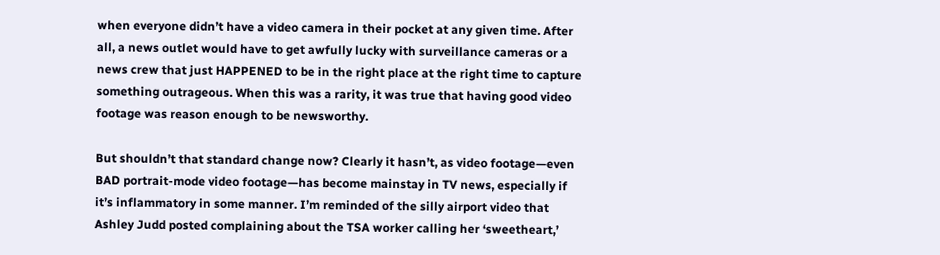when everyone didn’t have a video camera in their pocket at any given time. After all, a news outlet would have to get awfully lucky with surveillance cameras or a news crew that just HAPPENED to be in the right place at the right time to capture something outrageous. When this was a rarity, it was true that having good video footage was reason enough to be newsworthy.

But shouldn’t that standard change now? Clearly it hasn’t, as video footage—even BAD portrait-mode video footage—has become mainstay in TV news, especially if it’s inflammatory in some manner. I’m reminded of the silly airport video that Ashley Judd posted complaining about the TSA worker calling her ‘sweetheart,’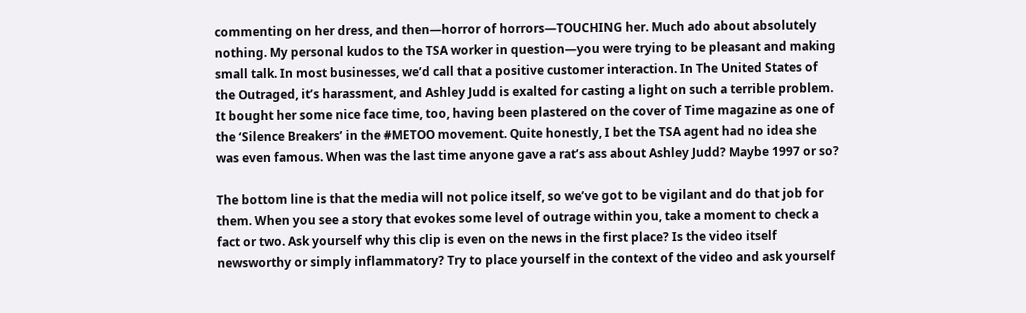commenting on her dress, and then—horror of horrors—TOUCHING her. Much ado about absolutely nothing. My personal kudos to the TSA worker in question—you were trying to be pleasant and making small talk. In most businesses, we’d call that a positive customer interaction. In The United States of the Outraged, it’s harassment, and Ashley Judd is exalted for casting a light on such a terrible problem. It bought her some nice face time, too, having been plastered on the cover of Time magazine as one of the ‘Silence Breakers’ in the #METOO movement. Quite honestly, I bet the TSA agent had no idea she was even famous. When was the last time anyone gave a rat’s ass about Ashley Judd? Maybe 1997 or so?

The bottom line is that the media will not police itself, so we’ve got to be vigilant and do that job for them. When you see a story that evokes some level of outrage within you, take a moment to check a fact or two. Ask yourself why this clip is even on the news in the first place? Is the video itself newsworthy or simply inflammatory? Try to place yourself in the context of the video and ask yourself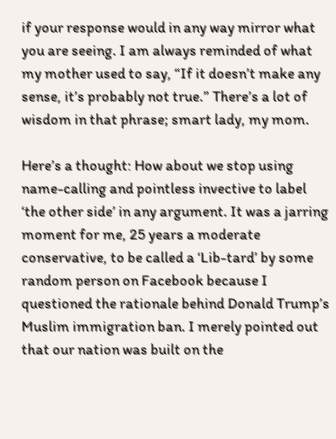if your response would in any way mirror what you are seeing. I am always reminded of what my mother used to say, “If it doesn’t make any sense, it’s probably not true.” There’s a lot of wisdom in that phrase; smart lady, my mom.

Here’s a thought: How about we stop using name-calling and pointless invective to label ‘the other side’ in any argument. It was a jarring moment for me, 25 years a moderate conservative, to be called a ‘Lib-tard’ by some random person on Facebook because I questioned the rationale behind Donald Trump’s Muslim immigration ban. I merely pointed out that our nation was built on the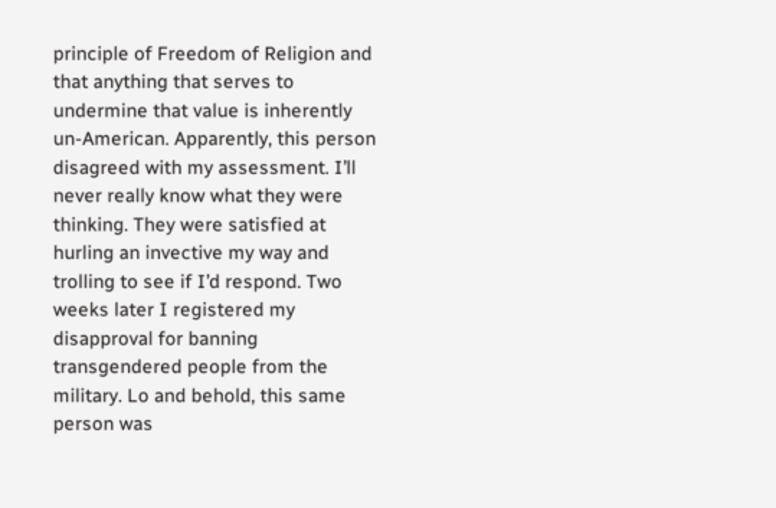principle of Freedom of Religion and that anything that serves to undermine that value is inherently un-American. Apparently, this person disagreed with my assessment. I’ll never really know what they were thinking. They were satisfied at hurling an invective my way and trolling to see if I’d respond. Two weeks later I registered my disapproval for banning transgendered people from the military. Lo and behold, this same person was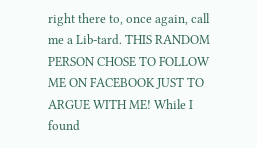right there to, once again, call me a Lib-tard. THIS RANDOM PERSON CHOSE TO FOLLOW ME ON FACEBOOK JUST TO ARGUE WITH ME! While I found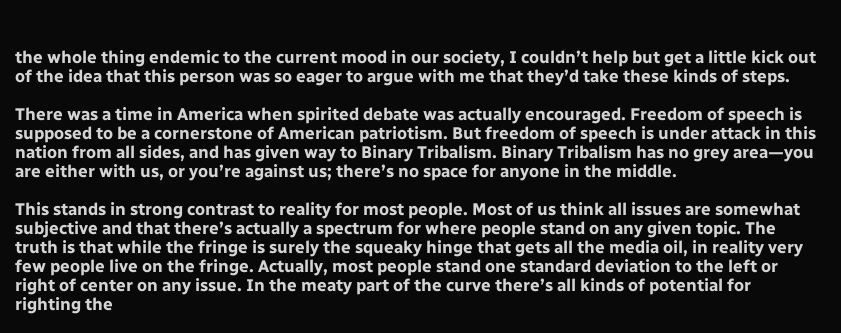the whole thing endemic to the current mood in our society, I couldn’t help but get a little kick out of the idea that this person was so eager to argue with me that they’d take these kinds of steps.

There was a time in America when spirited debate was actually encouraged. Freedom of speech is supposed to be a cornerstone of American patriotism. But freedom of speech is under attack in this nation from all sides, and has given way to Binary Tribalism. Binary Tribalism has no grey area—you are either with us, or you’re against us; there’s no space for anyone in the middle.

This stands in strong contrast to reality for most people. Most of us think all issues are somewhat subjective and that there’s actually a spectrum for where people stand on any given topic. The truth is that while the fringe is surely the squeaky hinge that gets all the media oil, in reality very few people live on the fringe. Actually, most people stand one standard deviation to the left or right of center on any issue. In the meaty part of the curve there’s all kinds of potential for righting the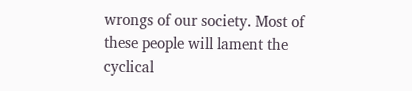wrongs of our society. Most of these people will lament the cyclical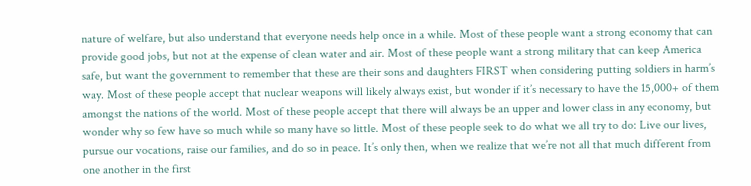nature of welfare, but also understand that everyone needs help once in a while. Most of these people want a strong economy that can provide good jobs, but not at the expense of clean water and air. Most of these people want a strong military that can keep America safe, but want the government to remember that these are their sons and daughters FIRST when considering putting soldiers in harm’s way. Most of these people accept that nuclear weapons will likely always exist, but wonder if it’s necessary to have the 15,000+ of them amongst the nations of the world. Most of these people accept that there will always be an upper and lower class in any economy, but wonder why so few have so much while so many have so little. Most of these people seek to do what we all try to do: Live our lives, pursue our vocations, raise our families, and do so in peace. It’s only then, when we realize that we’re not all that much different from one another in the first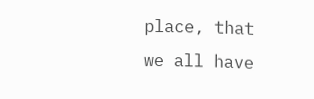place, that we all have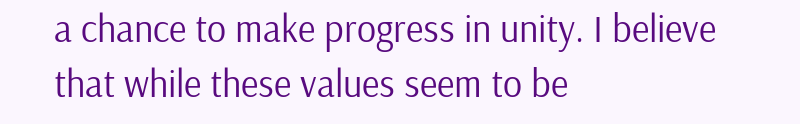a chance to make progress in unity. I believe that while these values seem to be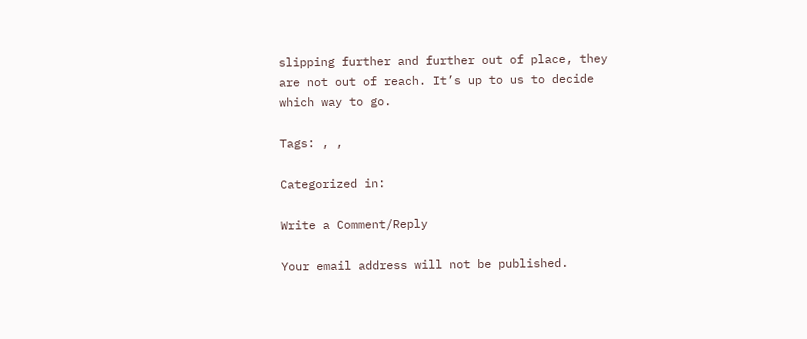slipping further and further out of place, they are not out of reach. It’s up to us to decide which way to go.

Tags: , ,

Categorized in:

Write a Comment/Reply

Your email address will not be published.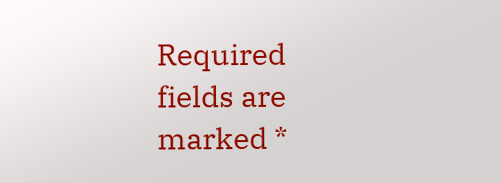Required fields are marked *